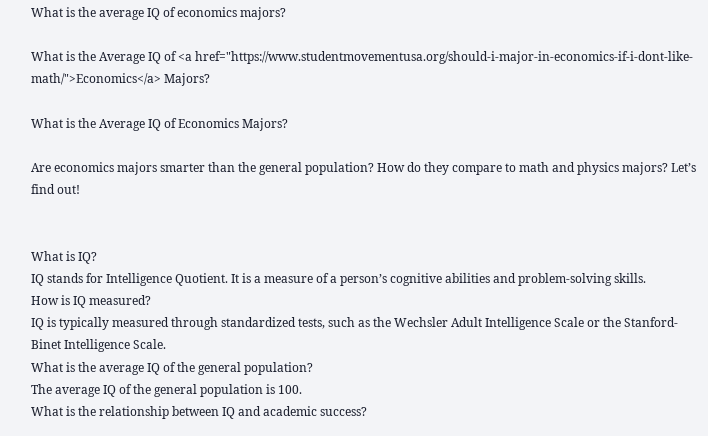What is the average IQ of economics majors?

What is the Average IQ of <a href="https://www.studentmovementusa.org/should-i-major-in-economics-if-i-dont-like-math/">Economics</a> Majors?

What is the Average IQ of Economics Majors?

Are economics majors smarter than the general population? How do they compare to math and physics majors? Let’s find out!


What is IQ?
IQ stands for Intelligence Quotient. It is a measure of a person’s cognitive abilities and problem-solving skills.
How is IQ measured?
IQ is typically measured through standardized tests, such as the Wechsler Adult Intelligence Scale or the Stanford-Binet Intelligence Scale.
What is the average IQ of the general population?
The average IQ of the general population is 100.
What is the relationship between IQ and academic success?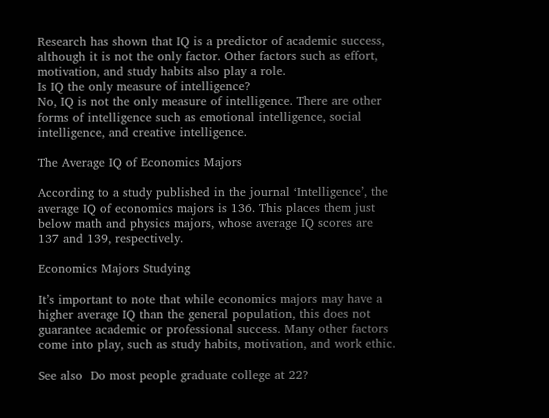Research has shown that IQ is a predictor of academic success, although it is not the only factor. Other factors such as effort, motivation, and study habits also play a role.
Is IQ the only measure of intelligence?
No, IQ is not the only measure of intelligence. There are other forms of intelligence such as emotional intelligence, social intelligence, and creative intelligence.

The Average IQ of Economics Majors

According to a study published in the journal ‘Intelligence’, the average IQ of economics majors is 136. This places them just below math and physics majors, whose average IQ scores are 137 and 139, respectively.

Economics Majors Studying

It’s important to note that while economics majors may have a higher average IQ than the general population, this does not guarantee academic or professional success. Many other factors come into play, such as study habits, motivation, and work ethic.

See also  Do most people graduate college at 22?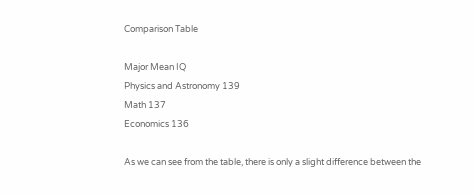Comparison Table

Major Mean IQ
Physics and Astronomy 139
Math 137
Economics 136

As we can see from the table, there is only a slight difference between the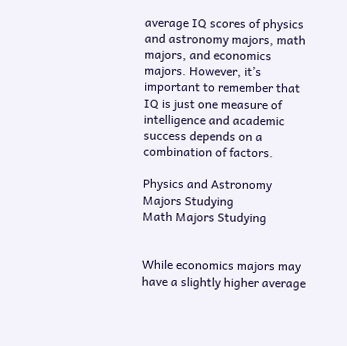average IQ scores of physics and astronomy majors, math majors, and economics majors. However, it’s important to remember that IQ is just one measure of intelligence and academic success depends on a combination of factors.

Physics and Astronomy Majors Studying
Math Majors Studying


While economics majors may have a slightly higher average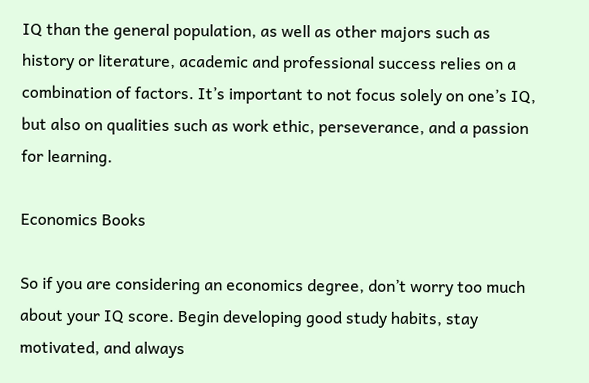IQ than the general population, as well as other majors such as history or literature, academic and professional success relies on a combination of factors. It’s important to not focus solely on one’s IQ, but also on qualities such as work ethic, perseverance, and a passion for learning.

Economics Books

So if you are considering an economics degree, don’t worry too much about your IQ score. Begin developing good study habits, stay motivated, and always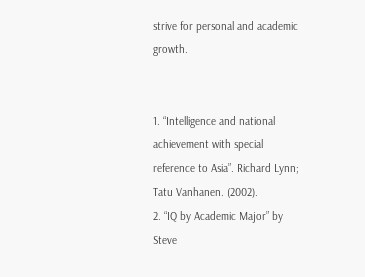strive for personal and academic growth.


1. “Intelligence and national achievement with special reference to Asia”. Richard Lynn; Tatu Vanhanen. (2002).
2. “IQ by Academic Major” by Steve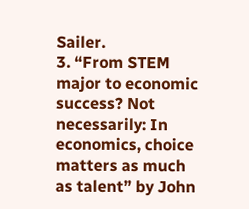Sailer.
3. “From STEM major to economic success? Not necessarily: In economics, choice matters as much as talent” by John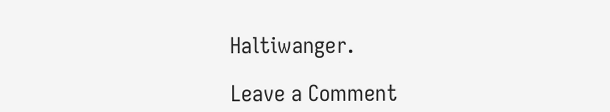Haltiwanger.

Leave a Comment